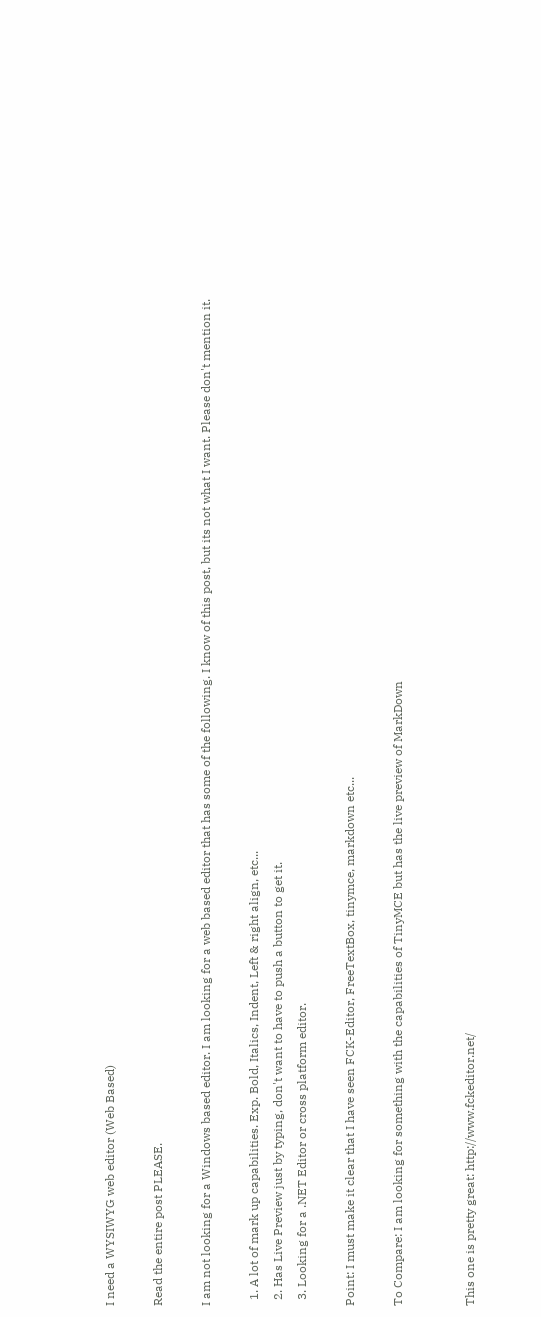I need a WYSIWYG web editor (Web Based)

Read the entire post PLEASE.

I am not looking for a Windows based editor. I am looking for a web based editor that has some of the following. I know of this post, but its not what I want. Please don't mention it.

  1. A lot of mark up capabilities. Exp. Bold, Italics, Indent, Left & right align, etc...
  2. Has Live Preview just by typing, don't want to have to push a button to get it.
  3. Looking for a .NET Editor or cross platform editor.

Point: I must make it clear that I have seen FCK-Editor, FreeTextBox, tinymce, markdown etc...

To Compare: I am looking for something with the capabilities of TinyMCE but has the live preview of MarkDown


This one is pretty great: http://www.fckeditor.net/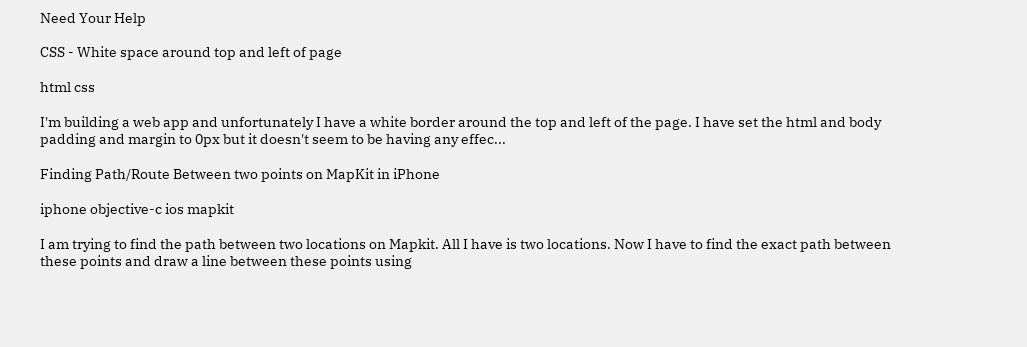Need Your Help

CSS - White space around top and left of page

html css

I'm building a web app and unfortunately I have a white border around the top and left of the page. I have set the html and body padding and margin to 0px but it doesn't seem to be having any effec...

Finding Path/Route Between two points on MapKit in iPhone

iphone objective-c ios mapkit

I am trying to find the path between two locations on Mapkit. All I have is two locations. Now I have to find the exact path between these points and draw a line between these points using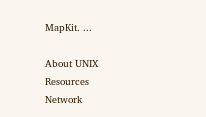MapKit. ...

About UNIX Resources Network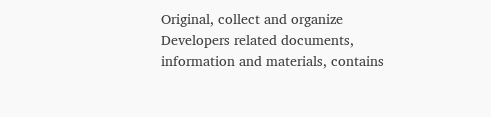Original, collect and organize Developers related documents, information and materials, contains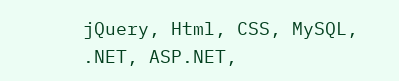jQuery, Html, CSS, MySQL, .NET, ASP.NET,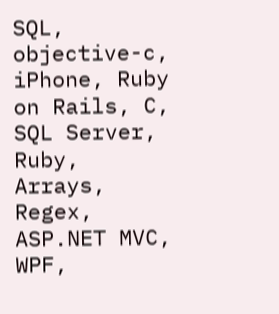SQL, objective-c, iPhone, Ruby on Rails, C, SQL Server, Ruby, Arrays, Regex, ASP.NET MVC, WPF,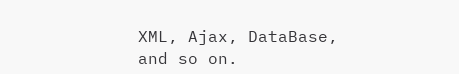XML, Ajax, DataBase, and so on.